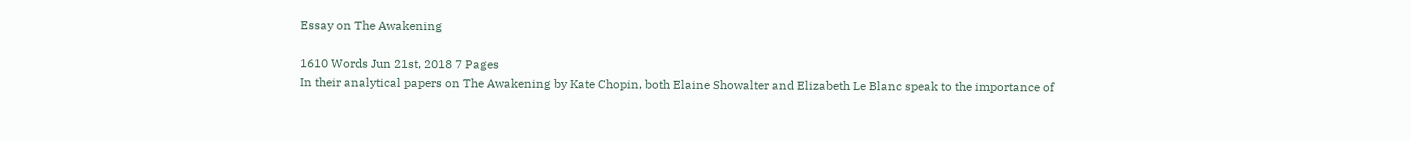Essay on The Awakening

1610 Words Jun 21st, 2018 7 Pages
In their analytical papers on The Awakening by Kate Chopin, both Elaine Showalter and Elizabeth Le Blanc speak to the importance of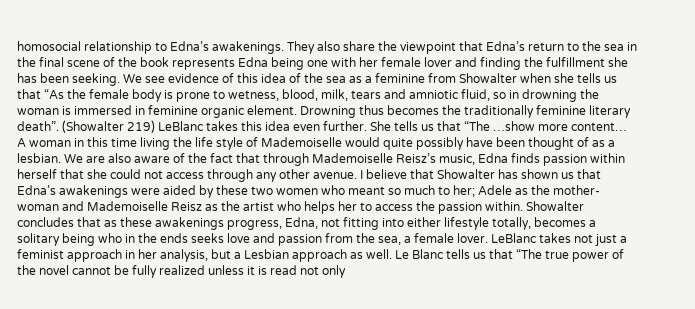homosocial relationship to Edna’s awakenings. They also share the viewpoint that Edna’s return to the sea in the final scene of the book represents Edna being one with her female lover and finding the fulfillment she has been seeking. We see evidence of this idea of the sea as a feminine from Showalter when she tells us that “As the female body is prone to wetness, blood, milk, tears and amniotic fluid, so in drowning the woman is immersed in feminine organic element. Drowning thus becomes the traditionally feminine literary death”. (Showalter 219) LeBlanc takes this idea even further. She tells us that “The …show more content…
A woman in this time living the life style of Mademoiselle would quite possibly have been thought of as a lesbian. We are also aware of the fact that through Mademoiselle Reisz’s music, Edna finds passion within herself that she could not access through any other avenue. I believe that Showalter has shown us that Edna’s awakenings were aided by these two women who meant so much to her; Adele as the mother-woman and Mademoiselle Reisz as the artist who helps her to access the passion within. Showalter concludes that as these awakenings progress, Edna, not fitting into either lifestyle totally, becomes a solitary being who in the ends seeks love and passion from the sea, a female lover. LeBlanc takes not just a feminist approach in her analysis, but a Lesbian approach as well. Le Blanc tells us that “The true power of the novel cannot be fully realized unless it is read not only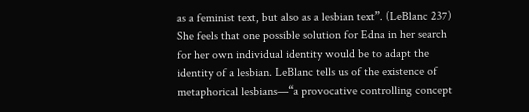as a feminist text, but also as a lesbian text”. (LeBlanc 237) She feels that one possible solution for Edna in her search for her own individual identity would be to adapt the identity of a lesbian. LeBlanc tells us of the existence of metaphorical lesbians—“a provocative controlling concept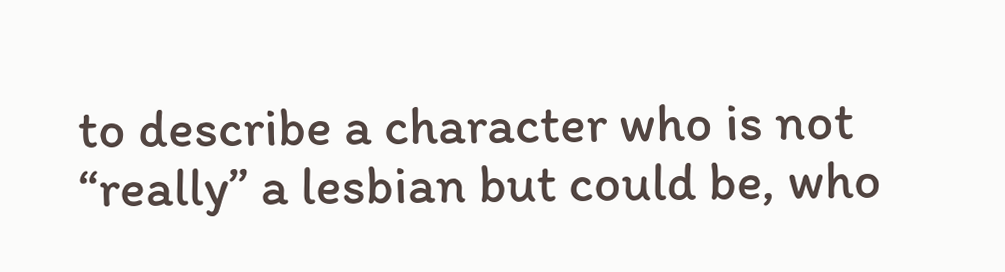to describe a character who is not “really” a lesbian but could be, who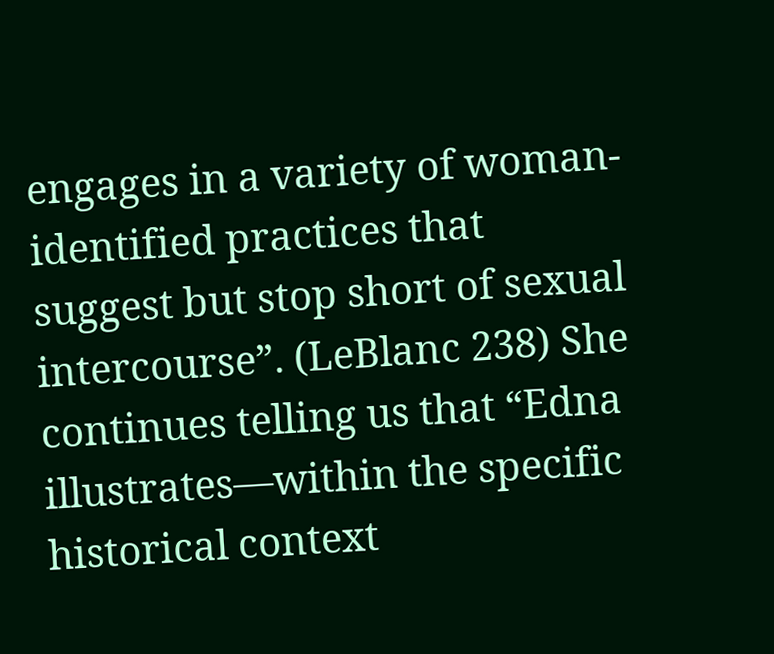engages in a variety of woman-identified practices that suggest but stop short of sexual intercourse”. (LeBlanc 238) She continues telling us that “Edna illustrates—within the specific historical context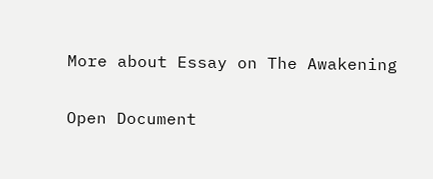More about Essay on The Awakening

Open Document